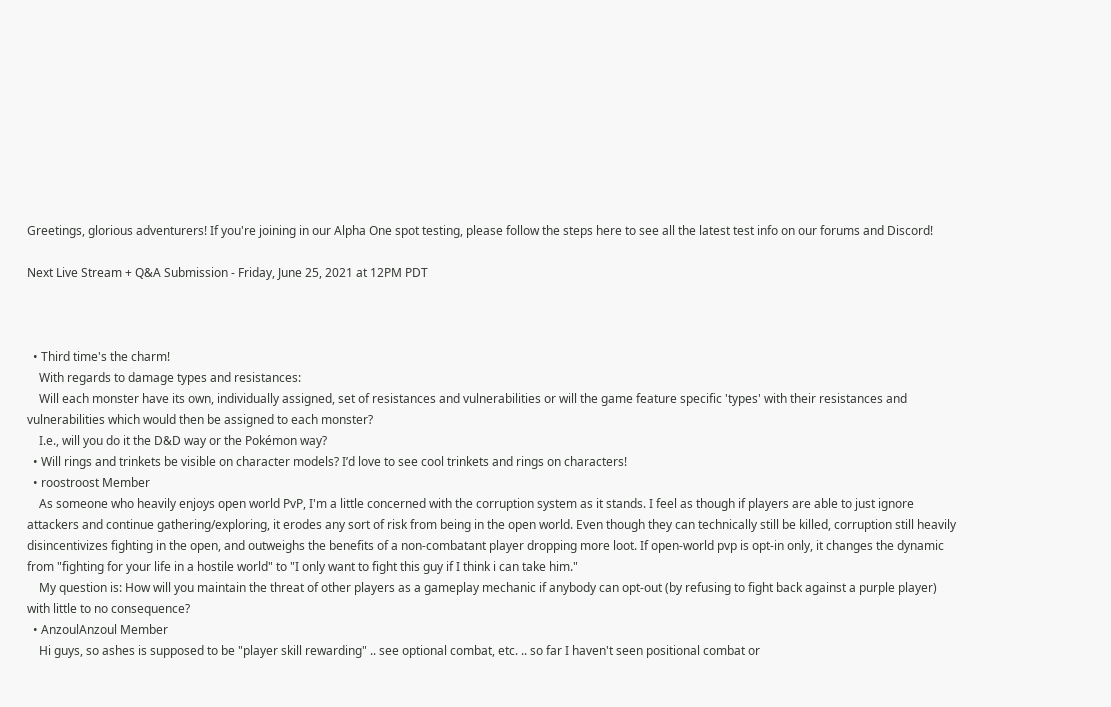Greetings, glorious adventurers! If you're joining in our Alpha One spot testing, please follow the steps here to see all the latest test info on our forums and Discord!

Next Live Stream + Q&A Submission - Friday, June 25, 2021 at 12PM PDT



  • Third time's the charm!
    With regards to damage types and resistances:
    Will each monster have its own, individually assigned, set of resistances and vulnerabilities or will the game feature specific 'types' with their resistances and vulnerabilities which would then be assigned to each monster?
    I.e., will you do it the D&D way or the Pokémon way?
  • Will rings and trinkets be visible on character models? I’d love to see cool trinkets and rings on characters!
  • roostroost Member
    As someone who heavily enjoys open world PvP, I'm a little concerned with the corruption system as it stands. I feel as though if players are able to just ignore attackers and continue gathering/exploring, it erodes any sort of risk from being in the open world. Even though they can technically still be killed, corruption still heavily disincentivizes fighting in the open, and outweighs the benefits of a non-combatant player dropping more loot. If open-world pvp is opt-in only, it changes the dynamic from "fighting for your life in a hostile world" to "I only want to fight this guy if I think i can take him."
    My question is: How will you maintain the threat of other players as a gameplay mechanic if anybody can opt-out (by refusing to fight back against a purple player) with little to no consequence?
  • AnzoulAnzoul Member
    Hi guys, so ashes is supposed to be "player skill rewarding" .. see optional combat, etc. .. so far I haven't seen positional combat or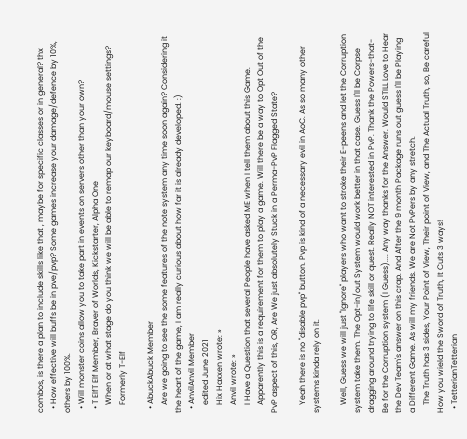combos, is there a plan to include skills like that , maybe for specific classes or in general? thx
  • How effective will buffs be in pve/pvp? Some games increase your damage/defence by 10%, others by 100%.
  • Will monster coins allow you to take part in events on servers other than your own?
  • T ElfT Elf Member, Braver of Worlds, Kickstarter, Alpha One
    When or at what stage do you think we will be able to remap our keyboard/mouse settings?
    Formerly T-Elf

  • AbuckAbuck Member
    Are we going to see the some features of the note system any time soon again? Considering it the heart of the game, I am really curious about how far it is already developed. :)
  • AnvilAnvil Member
    edited June 2021
    Hix Haxxen wrote: »
    Anvil wrote: »
    I Have a Question that several People have asked ME when I tell them about this Game.
    Apparently this is a requirement for them to play a game. Will there be a way to Opt Out of the PvP aspect of this, OR, Are We just absolutely Stuck in a Perma-PvP Flagged State?

    Yeah there is no "disable pvp" button. Pvp is kind of a necessary evil in AoC. As so many other systems kinda rely on it.

    Well, Guess we will just "Ignore" players who want to stroke their E-peens and let the Corruption system take them. The Opt-in/out System would work better in that case. Guess I'll be Corpse dragging around trying to life skill or quest. Really NOT interested in PvP. Thank the Powers-that-Be for the Corruption system (I Guess).... Any way thanks for the Answer. Would STILL Love to Hear the Dev Team's answer on this crap. And After the 9 month Package runs out guess I'll be Playing a Different Game. As will my friends. We are Not PvPers by any stretch.
    The Truth has 3 sides, Your Point of View, Their point of View, and The Actual Truth, so, Be careful How you wield the Sword of Truth, It Cuts 3 ways!
  • TetterianTetterian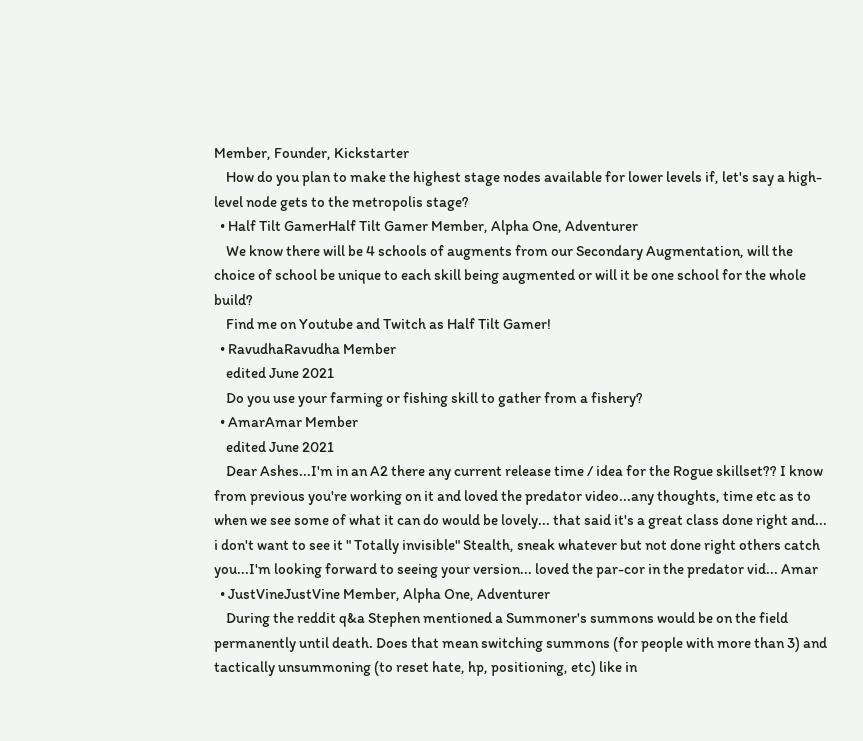Member, Founder, Kickstarter
    How do you plan to make the highest stage nodes available for lower levels if, let's say a high-level node gets to the metropolis stage?
  • Half Tilt GamerHalf Tilt Gamer Member, Alpha One, Adventurer
    We know there will be 4 schools of augments from our Secondary Augmentation, will the choice of school be unique to each skill being augmented or will it be one school for the whole build?
    Find me on Youtube and Twitch as Half Tilt Gamer!
  • RavudhaRavudha Member
    edited June 2021
    Do you use your farming or fishing skill to gather from a fishery?
  • AmarAmar Member
    edited June 2021
    Dear Ashes...I'm in an A2 there any current release time / idea for the Rogue skillset?? I know from previous you're working on it and loved the predator video...any thoughts, time etc as to when we see some of what it can do would be lovely... that said it's a great class done right and... i don't want to see it " Totally invisible" Stealth, sneak whatever but not done right others catch you...I'm looking forward to seeing your version... loved the par-cor in the predator vid... Amar
  • JustVineJustVine Member, Alpha One, Adventurer
    During the reddit q&a Stephen mentioned a Summoner's summons would be on the field permanently until death. Does that mean switching summons (for people with more than 3) and tactically unsummoning (to reset hate, hp, positioning, etc) like in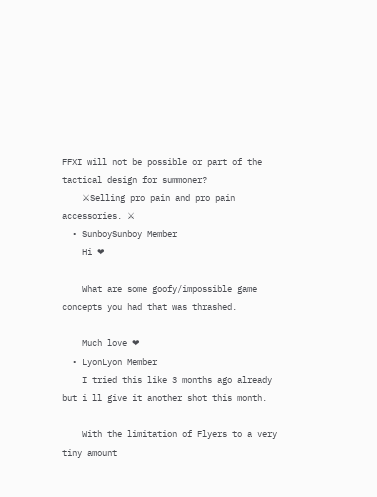FFXI will not be possible or part of the tactical design for summoner?
    ⚔Selling pro pain and pro pain accessories. ⚔
  • SunboySunboy Member
    Hi ❤

    What are some goofy/impossible game concepts you had that was thrashed.

    Much love ❤
  • LyonLyon Member
    I tried this like 3 months ago already but i ll give it another shot this month.

    With the limitation of Flyers to a very tiny amount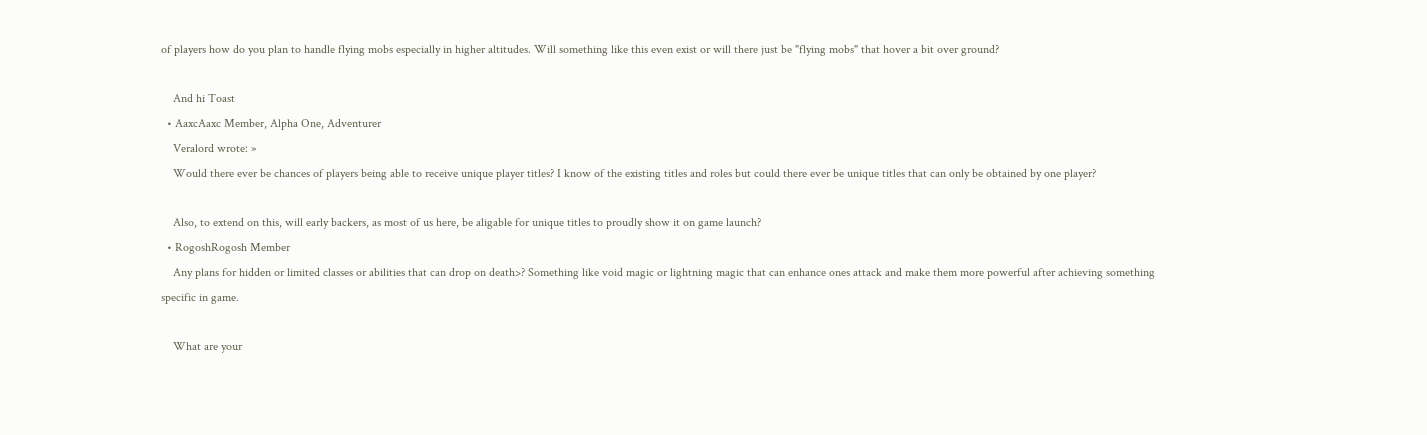of players how do you plan to handle flying mobs especially in higher altitudes. Will something like this even exist or will there just be "flying mobs" that hover a bit over ground?

    And hi Toast
  • AaxcAaxc Member, Alpha One, Adventurer
    Veralord wrote: »
    Would there ever be chances of players being able to receive unique player titles? I know of the existing titles and roles but could there ever be unique titles that can only be obtained by one player?

    Also, to extend on this, will early backers, as most of us here, be aligable for unique titles to proudly show it on game launch?
  • RogoshRogosh Member
    Any plans for hidden or limited classes or abilities that can drop on death>? Something like void magic or lightning magic that can enhance ones attack and make them more powerful after achieving something specific in game.

    What are your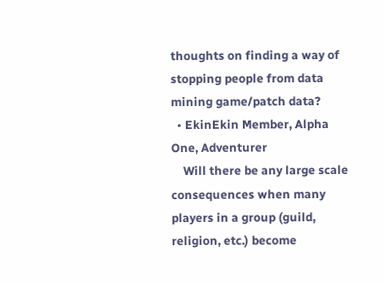thoughts on finding a way of stopping people from data mining game/patch data?
  • EkinEkin Member, Alpha One, Adventurer
    Will there be any large scale consequences when many players in a group (guild, religion, etc.) become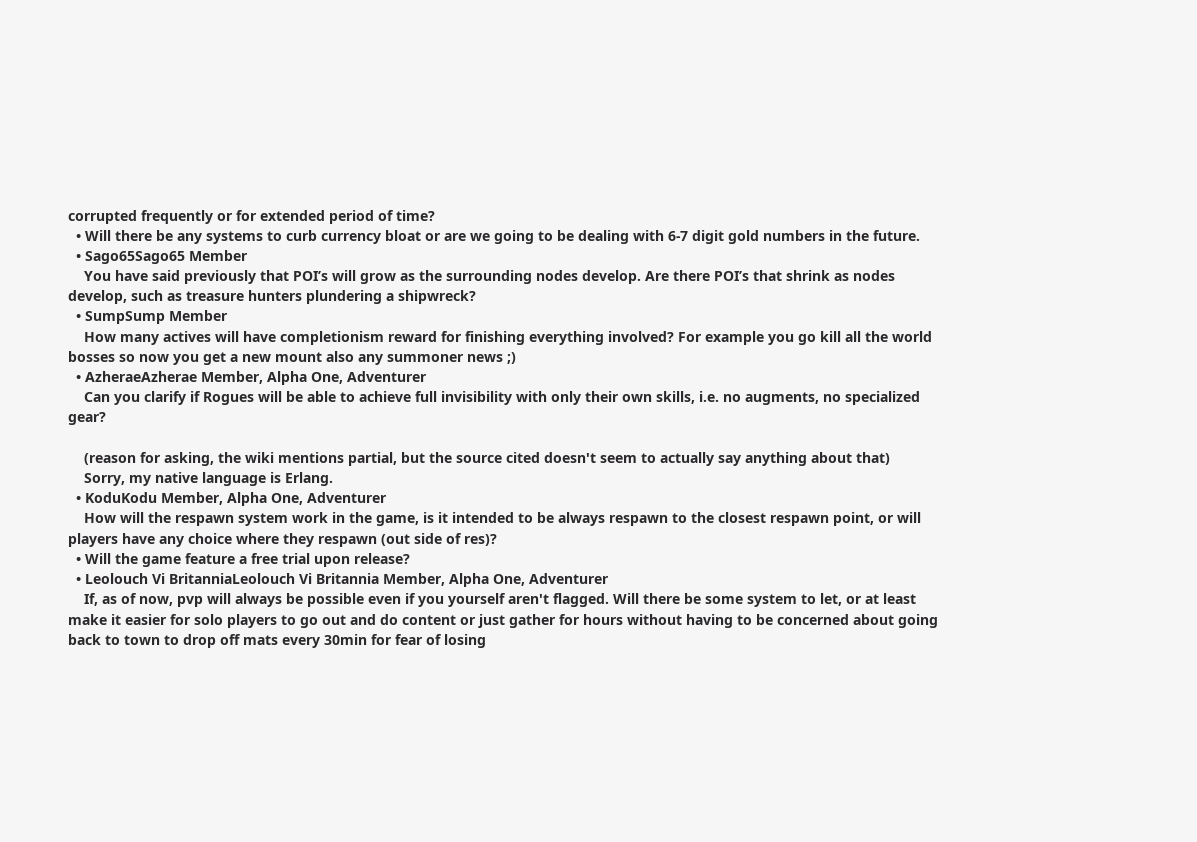corrupted frequently or for extended period of time?
  • Will there be any systems to curb currency bloat or are we going to be dealing with 6-7 digit gold numbers in the future.
  • Sago65Sago65 Member
    You have said previously that POI’s will grow as the surrounding nodes develop. Are there POI’s that shrink as nodes develop, such as treasure hunters plundering a shipwreck?
  • SumpSump Member
    How many actives will have completionism reward for finishing everything involved? For example you go kill all the world bosses so now you get a new mount also any summoner news ;)
  • AzheraeAzherae Member, Alpha One, Adventurer
    Can you clarify if Rogues will be able to achieve full invisibility with only their own skills, i.e. no augments, no specialized gear?

    (reason for asking, the wiki mentions partial, but the source cited doesn't seem to actually say anything about that)
    Sorry, my native language is Erlang.
  • KoduKodu Member, Alpha One, Adventurer
    How will the respawn system work in the game, is it intended to be always respawn to the closest respawn point, or will players have any choice where they respawn (out side of res)?
  • Will the game feature a free trial upon release?
  • Leolouch Vi BritanniaLeolouch Vi Britannia Member, Alpha One, Adventurer
    If, as of now, pvp will always be possible even if you yourself aren't flagged. Will there be some system to let, or at least make it easier for solo players to go out and do content or just gather for hours without having to be concerned about going back to town to drop off mats every 30min for fear of losing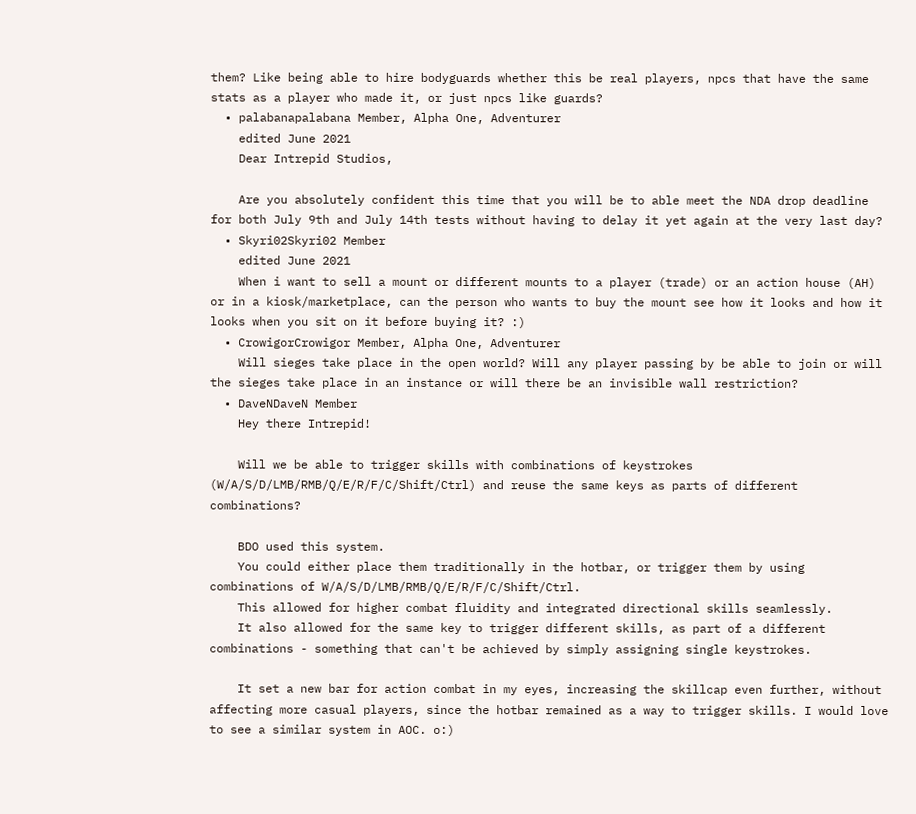them? Like being able to hire bodyguards whether this be real players, npcs that have the same stats as a player who made it, or just npcs like guards?
  • palabanapalabana Member, Alpha One, Adventurer
    edited June 2021
    Dear Intrepid Studios,

    Are you absolutely confident this time that you will be to able meet the NDA drop deadline for both July 9th and July 14th tests without having to delay it yet again at the very last day?
  • Skyri02Skyri02 Member
    edited June 2021
    When i want to sell a mount or different mounts to a player (trade) or an action house (AH) or in a kiosk/marketplace, can the person who wants to buy the mount see how it looks and how it looks when you sit on it before buying it? :)
  • CrowigorCrowigor Member, Alpha One, Adventurer
    Will sieges take place in the open world? Will any player passing by be able to join or will the sieges take place in an instance or will there be an invisible wall restriction?
  • DaveNDaveN Member
    Hey there Intrepid!

    Will we be able to trigger skills with combinations of keystrokes (W/A/S/D/LMB/RMB/Q/E/R/F/C/Shift/Ctrl) and reuse the same keys as parts of different combinations?

    BDO used this system.
    You could either place them traditionally in the hotbar, or trigger them by using combinations of W/A/S/D/LMB/RMB/Q/E/R/F/C/Shift/Ctrl.
    This allowed for higher combat fluidity and integrated directional skills seamlessly.
    It also allowed for the same key to trigger different skills, as part of a different combinations - something that can't be achieved by simply assigning single keystrokes.

    It set a new bar for action combat in my eyes, increasing the skillcap even further, without affecting more casual players, since the hotbar remained as a way to trigger skills. I would love to see a similar system in AOC. o:)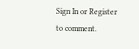Sign In or Register to comment.